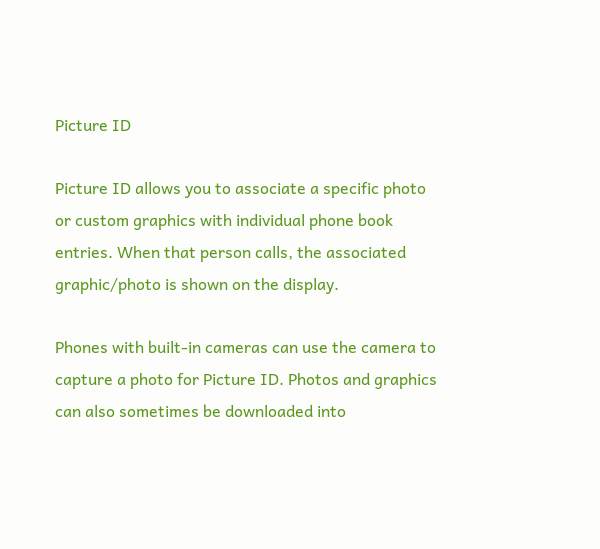Picture ID

Picture ID allows you to associate a specific photo or custom graphics with individual phone book entries. When that person calls, the associated graphic/photo is shown on the display.

Phones with built-in cameras can use the camera to capture a photo for Picture ID. Photos and graphics can also sometimes be downloaded into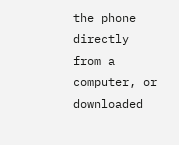the phone directly from a computer, or downloaded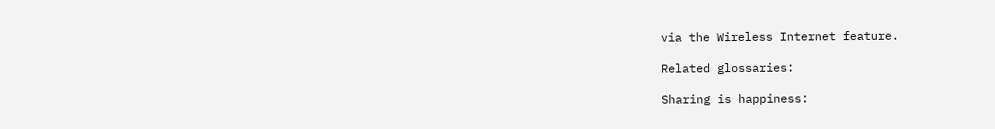via the Wireless Internet feature.

Related glossaries:

Sharing is happiness: